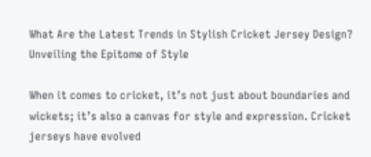What Are the Latest Trends in Stylish Cricket Jersey Design? Unveiling the Epitome of Style

When it comes to cricket, it’s not just about boundaries and wickets; it’s also a canvas for style and expression. Cricket jerseys have evolved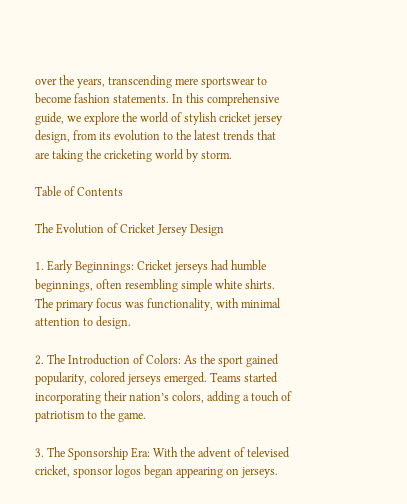over the years, transcending mere sportswear to become fashion statements. In this comprehensive guide, we explore the world of stylish cricket jersey design, from its evolution to the latest trends that are taking the cricketing world by storm.

Table of Contents

The Evolution of Cricket Jersey Design

1. Early Beginnings: Cricket jerseys had humble beginnings, often resembling simple white shirts. The primary focus was functionality, with minimal attention to design.

2. The Introduction of Colors: As the sport gained popularity, colored jerseys emerged. Teams started incorporating their nation’s colors, adding a touch of patriotism to the game.

3. The Sponsorship Era: With the advent of televised cricket, sponsor logos began appearing on jerseys.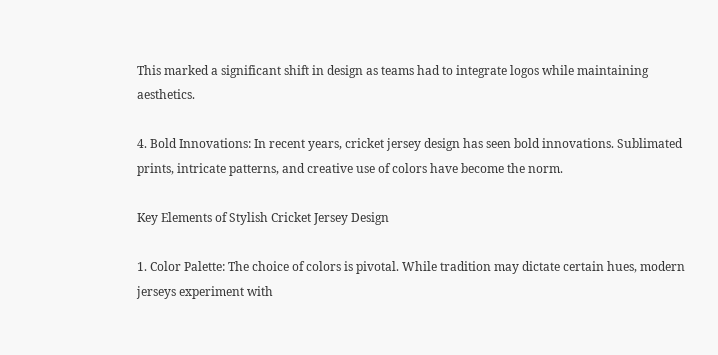This marked a significant shift in design as teams had to integrate logos while maintaining aesthetics.

4. Bold Innovations: In recent years, cricket jersey design has seen bold innovations. Sublimated prints, intricate patterns, and creative use of colors have become the norm.

Key Elements of Stylish Cricket Jersey Design

1. Color Palette: The choice of colors is pivotal. While tradition may dictate certain hues, modern jerseys experiment with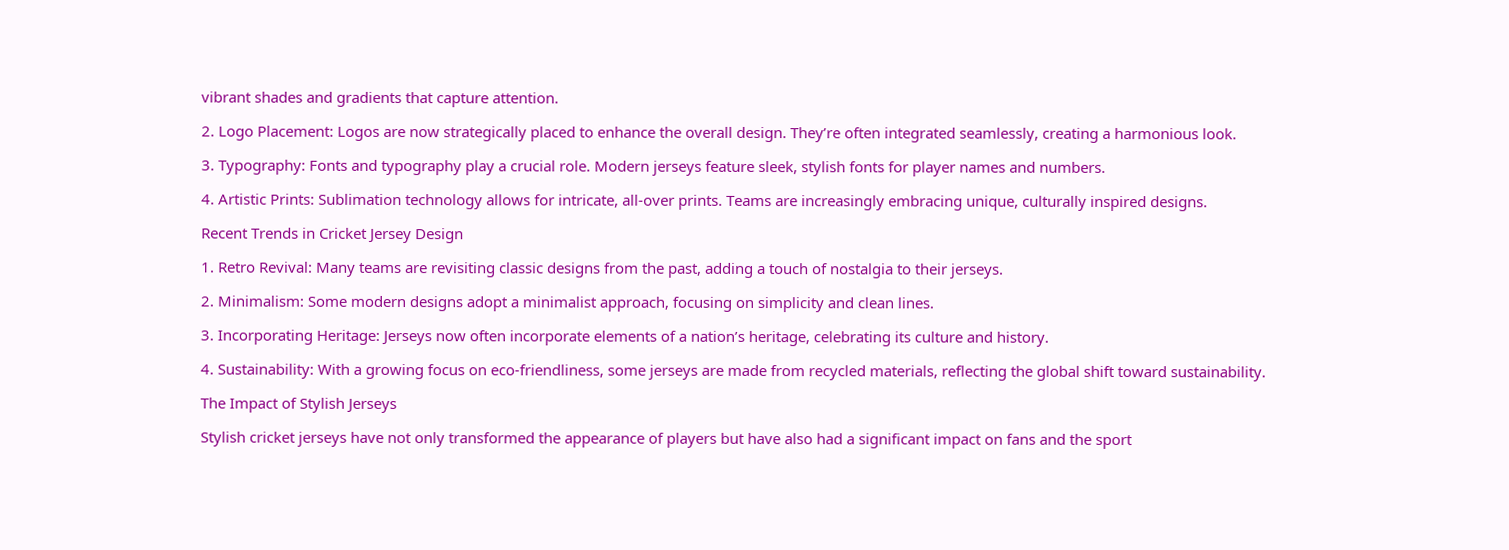vibrant shades and gradients that capture attention.

2. Logo Placement: Logos are now strategically placed to enhance the overall design. They’re often integrated seamlessly, creating a harmonious look.

3. Typography: Fonts and typography play a crucial role. Modern jerseys feature sleek, stylish fonts for player names and numbers.

4. Artistic Prints: Sublimation technology allows for intricate, all-over prints. Teams are increasingly embracing unique, culturally inspired designs.

Recent Trends in Cricket Jersey Design

1. Retro Revival: Many teams are revisiting classic designs from the past, adding a touch of nostalgia to their jerseys.

2. Minimalism: Some modern designs adopt a minimalist approach, focusing on simplicity and clean lines.

3. Incorporating Heritage: Jerseys now often incorporate elements of a nation’s heritage, celebrating its culture and history.

4. Sustainability: With a growing focus on eco-friendliness, some jerseys are made from recycled materials, reflecting the global shift toward sustainability.

The Impact of Stylish Jerseys

Stylish cricket jerseys have not only transformed the appearance of players but have also had a significant impact on fans and the sport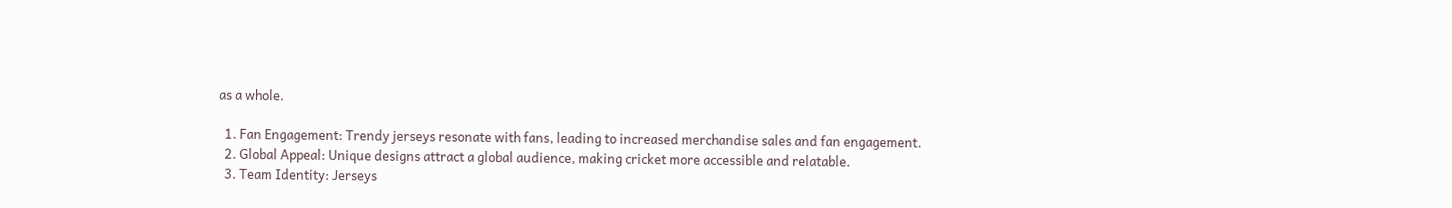as a whole.

  1. Fan Engagement: Trendy jerseys resonate with fans, leading to increased merchandise sales and fan engagement.
  2. Global Appeal: Unique designs attract a global audience, making cricket more accessible and relatable.
  3. Team Identity: Jerseys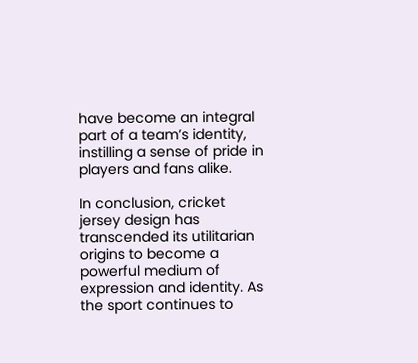have become an integral part of a team’s identity, instilling a sense of pride in players and fans alike.

In conclusion, cricket jersey design has transcended its utilitarian origins to become a powerful medium of expression and identity. As the sport continues to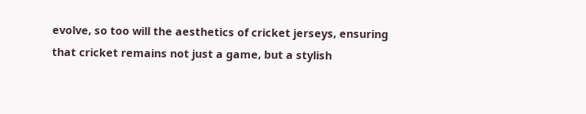evolve, so too will the aesthetics of cricket jerseys, ensuring that cricket remains not just a game, but a stylish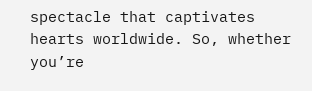spectacle that captivates hearts worldwide. So, whether you’re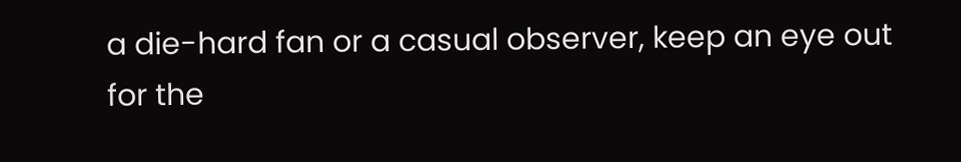a die-hard fan or a casual observer, keep an eye out for the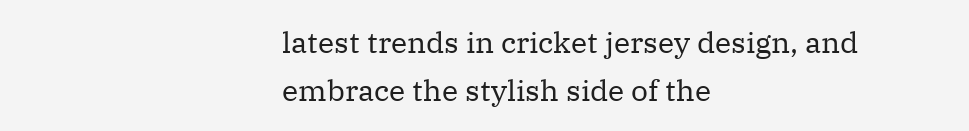latest trends in cricket jersey design, and embrace the stylish side of the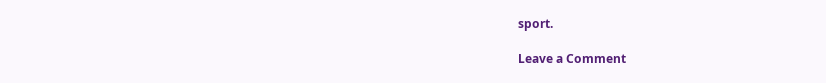sport.

Leave a Comment